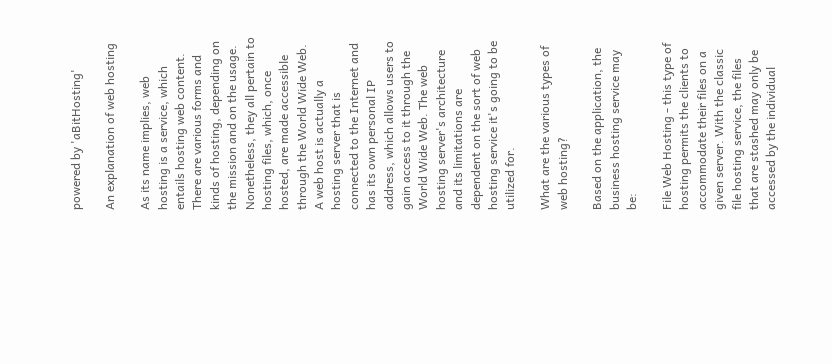powered by 'aBitHosting'

An explanation of web hosting

As its name implies, web hosting is a service, which entails hosting web content. There are various forms and kinds of hosting, depending on the mission and on the usage. Nonetheless, they all pertain to hosting files, which, once hosted, are made accessible through the World Wide Web. A web host is actually a hosting server that is connected to the Internet and has its own personal IP address, which allows users to gain access to it through the World Wide Web. The web hosting server's architecture and its limitations are dependent on the sort of web hosting service it's going to be utilized for.

What are the various types of web hosting?

Based on the application, the business hosting service may be:

File Web Hosting - this type of hosting permits the clients to accommodate their files on a given server. With the classic file hosting service, the files that are stashed may only be accessed by the individual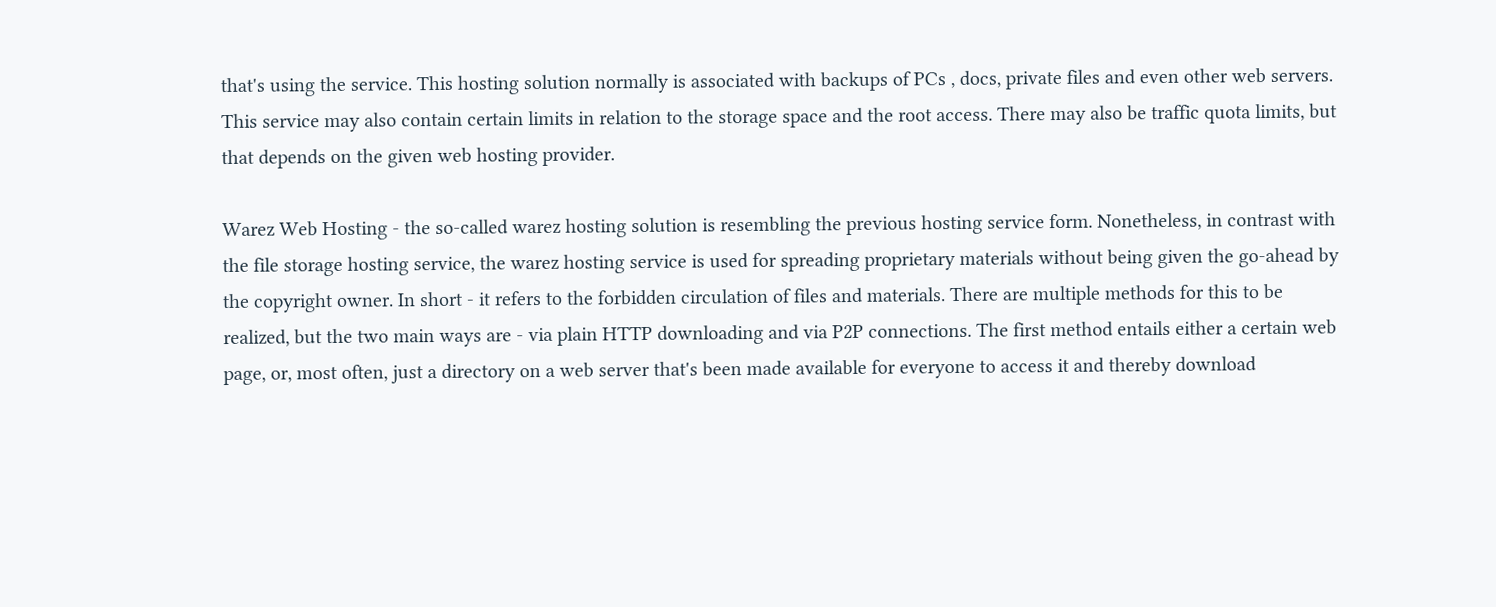that's using the service. This hosting solution normally is associated with backups of PCs , docs, private files and even other web servers. This service may also contain certain limits in relation to the storage space and the root access. There may also be traffic quota limits, but that depends on the given web hosting provider.

Warez Web Hosting - the so-called warez hosting solution is resembling the previous hosting service form. Nonetheless, in contrast with the file storage hosting service, the warez hosting service is used for spreading proprietary materials without being given the go-ahead by the copyright owner. In short - it refers to the forbidden circulation of files and materials. There are multiple methods for this to be realized, but the two main ways are - via plain HTTP downloading and via P2P connections. The first method entails either a certain web page, or, most often, just a directory on a web server that's been made available for everyone to access it and thereby download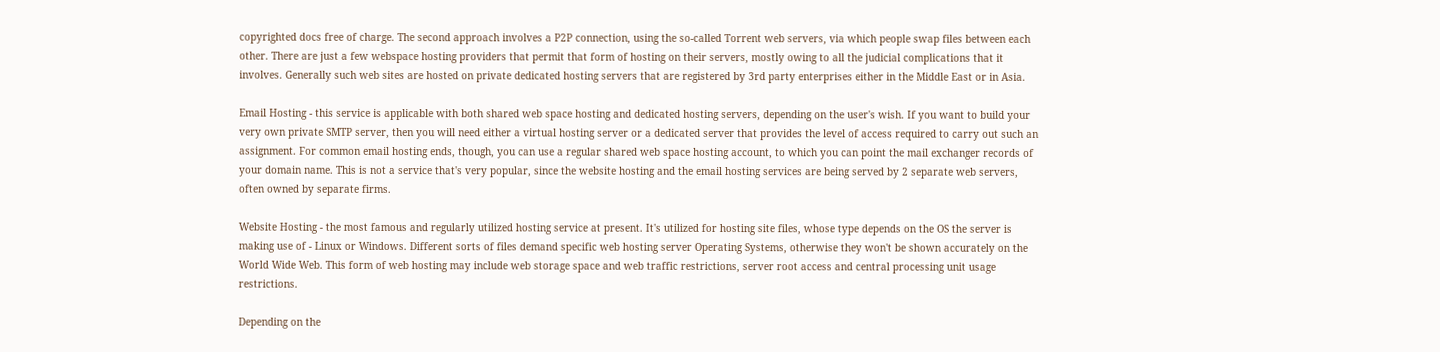copyrighted docs free of charge. The second approach involves a P2P connection, using the so-called Torrent web servers, via which people swap files between each other. There are just a few webspace hosting providers that permit that form of hosting on their servers, mostly owing to all the judicial complications that it involves. Generally such web sites are hosted on private dedicated hosting servers that are registered by 3rd party enterprises either in the Middle East or in Asia.

Email Hosting - this service is applicable with both shared web space hosting and dedicated hosting servers, depending on the user's wish. If you want to build your very own private SMTP server, then you will need either a virtual hosting server or a dedicated server that provides the level of access required to carry out such an assignment. For common email hosting ends, though, you can use a regular shared web space hosting account, to which you can point the mail exchanger records of your domain name. This is not a service that's very popular, since the website hosting and the email hosting services are being served by 2 separate web servers, often owned by separate firms.

Website Hosting - the most famous and regularly utilized hosting service at present. It's utilized for hosting site files, whose type depends on the OS the server is making use of - Linux or Windows. Different sorts of files demand specific web hosting server Operating Systems, otherwise they won't be shown accurately on the World Wide Web. This form of web hosting may include web storage space and web traffic restrictions, server root access and central processing unit usage restrictions.

Depending on the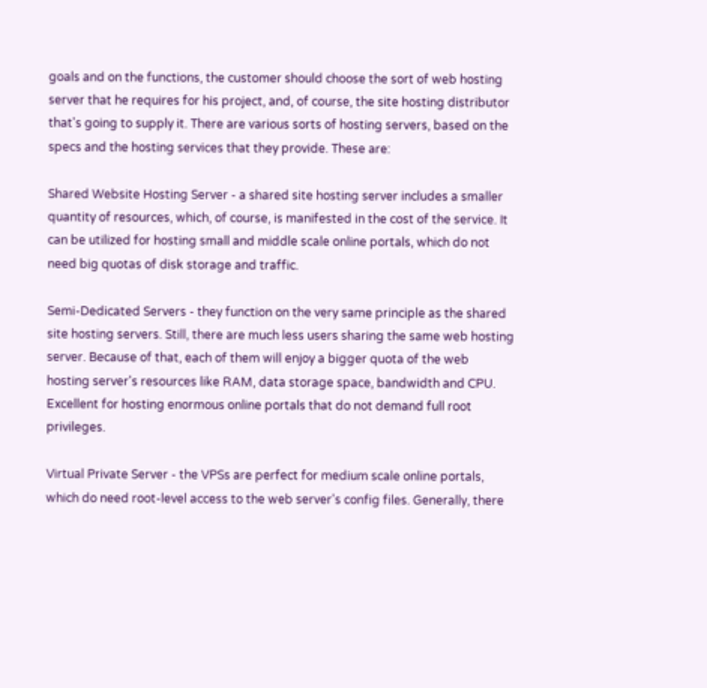goals and on the functions, the customer should choose the sort of web hosting server that he requires for his project, and, of course, the site hosting distributor that's going to supply it. There are various sorts of hosting servers, based on the specs and the hosting services that they provide. These are:

Shared Website Hosting Server - a shared site hosting server includes a smaller quantity of resources, which, of course, is manifested in the cost of the service. It can be utilized for hosting small and middle scale online portals, which do not need big quotas of disk storage and traffic.

Semi-Dedicated Servers - they function on the very same principle as the shared site hosting servers. Still, there are much less users sharing the same web hosting server. Because of that, each of them will enjoy a bigger quota of the web hosting server's resources like RAM, data storage space, bandwidth and CPU. Excellent for hosting enormous online portals that do not demand full root privileges.

Virtual Private Server - the VPSs are perfect for medium scale online portals, which do need root-level access to the web server's config files. Generally, there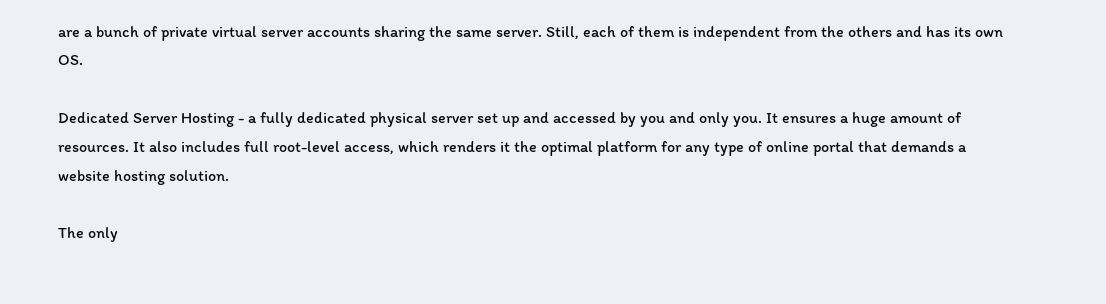are a bunch of private virtual server accounts sharing the same server. Still, each of them is independent from the others and has its own OS.

Dedicated Server Hosting - a fully dedicated physical server set up and accessed by you and only you. It ensures a huge amount of resources. It also includes full root-level access, which renders it the optimal platform for any type of online portal that demands a website hosting solution.

The only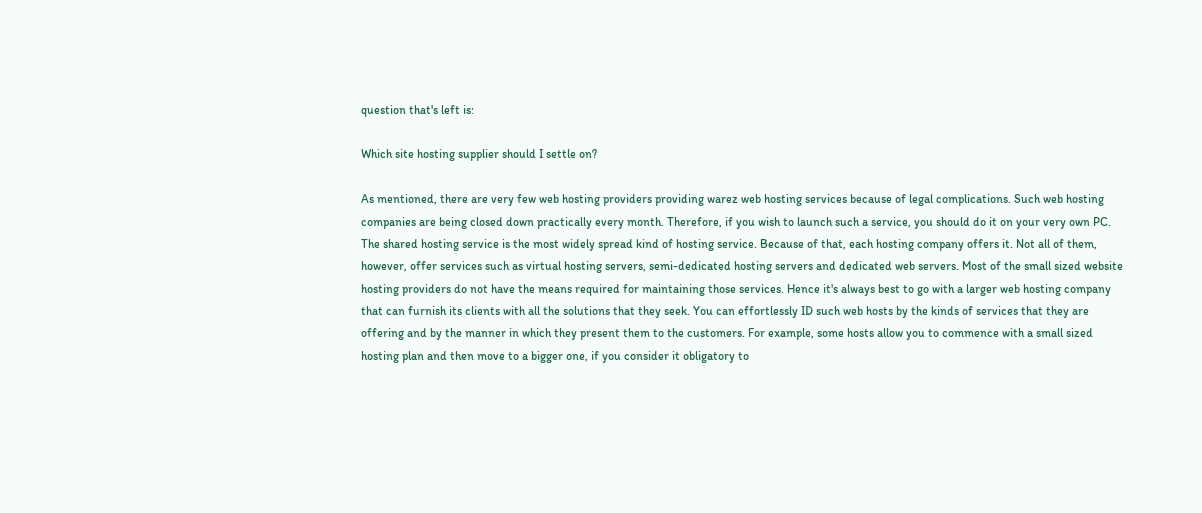question that's left is:

Which site hosting supplier should I settle on?

As mentioned, there are very few web hosting providers providing warez web hosting services because of legal complications. Such web hosting companies are being closed down practically every month. Therefore, if you wish to launch such a service, you should do it on your very own PC. The shared hosting service is the most widely spread kind of hosting service. Because of that, each hosting company offers it. Not all of them, however, offer services such as virtual hosting servers, semi-dedicated hosting servers and dedicated web servers. Most of the small sized website hosting providers do not have the means required for maintaining those services. Hence it's always best to go with a larger web hosting company that can furnish its clients with all the solutions that they seek. You can effortlessly ID such web hosts by the kinds of services that they are offering and by the manner in which they present them to the customers. For example, some hosts allow you to commence with a small sized hosting plan and then move to a bigger one, if you consider it obligatory to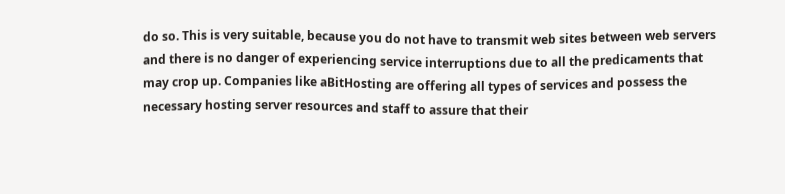do so. This is very suitable, because you do not have to transmit web sites between web servers and there is no danger of experiencing service interruptions due to all the predicaments that may crop up. Companies like aBitHosting are offering all types of services and possess the necessary hosting server resources and staff to assure that their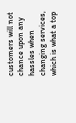customers will not chance upon any hassles when changing services, which is what a top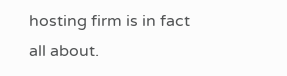hosting firm is in fact all about.